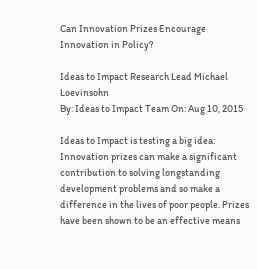Can Innovation Prizes Encourage Innovation in Policy?

Ideas to Impact Research Lead Michael Loevinsohn
By: Ideas to Impact Team On: Aug 10, 2015

Ideas to Impact is testing a big idea: Innovation prizes can make a significant contribution to solving longstanding development problems and so make a difference in the lives of poor people. Prizes have been shown to be an effective means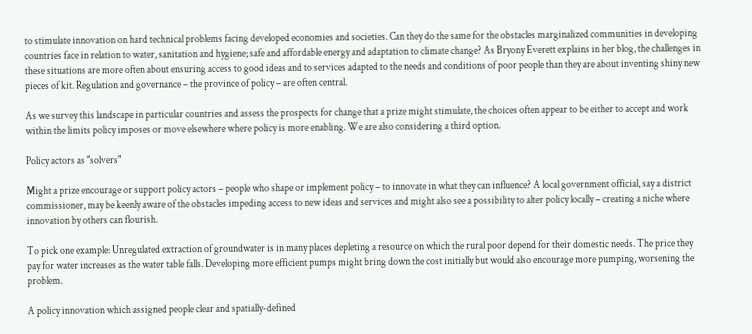to stimulate innovation on hard technical problems facing developed economies and societies. Can they do the same for the obstacles marginalized communities in developing countries face in relation to water, sanitation and hygiene; safe and affordable energy and adaptation to climate change? As Bryony Everett explains in her blog, the challenges in these situations are more often about ensuring access to good ideas and to services adapted to the needs and conditions of poor people than they are about inventing shiny new pieces of kit. Regulation and governance – the province of policy – are often central.

As we survey this landscape in particular countries and assess the prospects for change that a prize might stimulate, the choices often appear to be either to accept and work within the limits policy imposes or move elsewhere where policy is more enabling. We are also considering a third option.

Policy actors as "solvers"

Might a prize encourage or support policy actors – people who shape or implement policy – to innovate in what they can influence? A local government official, say a district commissioner, may be keenly aware of the obstacles impeding access to new ideas and services and might also see a possibility to alter policy locally – creating a niche where innovation by others can flourish.

To pick one example: Unregulated extraction of groundwater is in many places depleting a resource on which the rural poor depend for their domestic needs. The price they pay for water increases as the water table falls. Developing more efficient pumps might bring down the cost initially but would also encourage more pumping, worsening the problem.

A policy innovation which assigned people clear and spatially-defined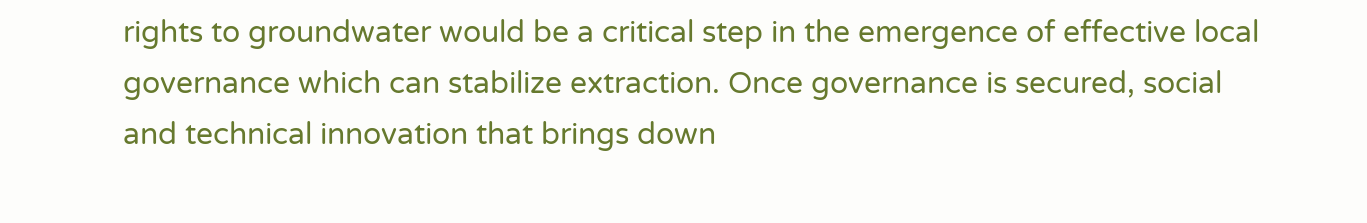rights to groundwater would be a critical step in the emergence of effective local governance which can stabilize extraction. Once governance is secured, social and technical innovation that brings down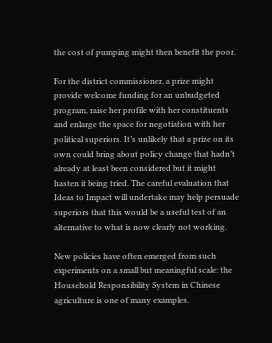the cost of pumping might then benefit the poor.

For the district commissioner, a prize might provide welcome funding for an unbudgeted program, raise her profile with her constituents and enlarge the space for negotiation with her political superiors. It’s unlikely that a prize on its own could bring about policy change that hadn’t already at least been considered but it might hasten it being tried. The careful evaluation that Ideas to Impact will undertake may help persuade superiors that this would be a useful test of an alternative to what is now clearly not working.

New policies have often emerged from such experiments on a small but meaningful scale: the Household Responsibility System in Chinese agriculture is one of many examples.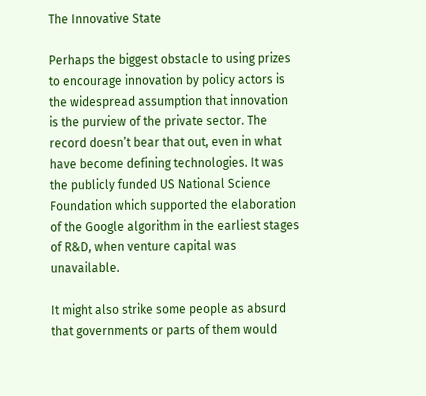The Innovative State

Perhaps the biggest obstacle to using prizes to encourage innovation by policy actors is the widespread assumption that innovation is the purview of the private sector. The record doesn’t bear that out, even in what have become defining technologies. It was the publicly funded US National Science Foundation which supported the elaboration of the Google algorithm in the earliest stages of R&D, when venture capital was unavailable.

It might also strike some people as absurd that governments or parts of them would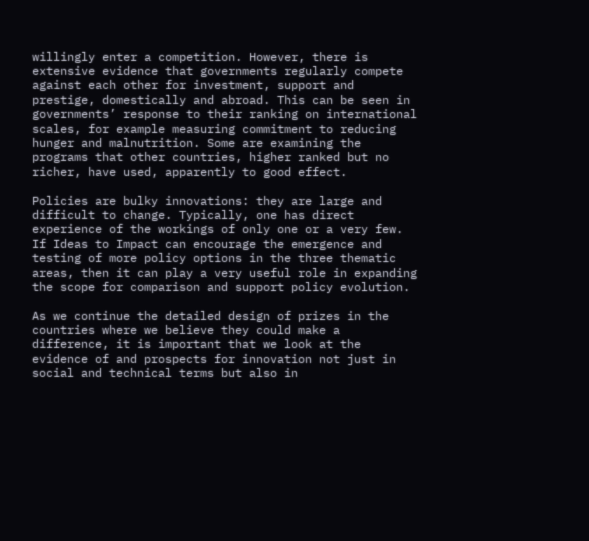willingly enter a competition. However, there is extensive evidence that governments regularly compete against each other for investment, support and prestige, domestically and abroad. This can be seen in governments’ response to their ranking on international scales, for example measuring commitment to reducing hunger and malnutrition. Some are examining the programs that other countries, higher ranked but no richer, have used, apparently to good effect.

Policies are bulky innovations: they are large and difficult to change. Typically, one has direct experience of the workings of only one or a very few. If Ideas to Impact can encourage the emergence and testing of more policy options in the three thematic areas, then it can play a very useful role in expanding the scope for comparison and support policy evolution.

As we continue the detailed design of prizes in the countries where we believe they could make a difference, it is important that we look at the evidence of and prospects for innovation not just in social and technical terms but also in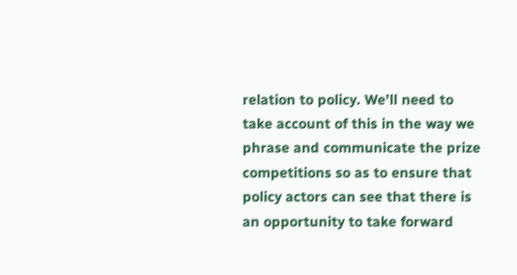relation to policy. We’ll need to take account of this in the way we phrase and communicate the prize competitions so as to ensure that policy actors can see that there is an opportunity to take forward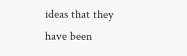ideas that they have been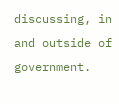discussing, in and outside of government.